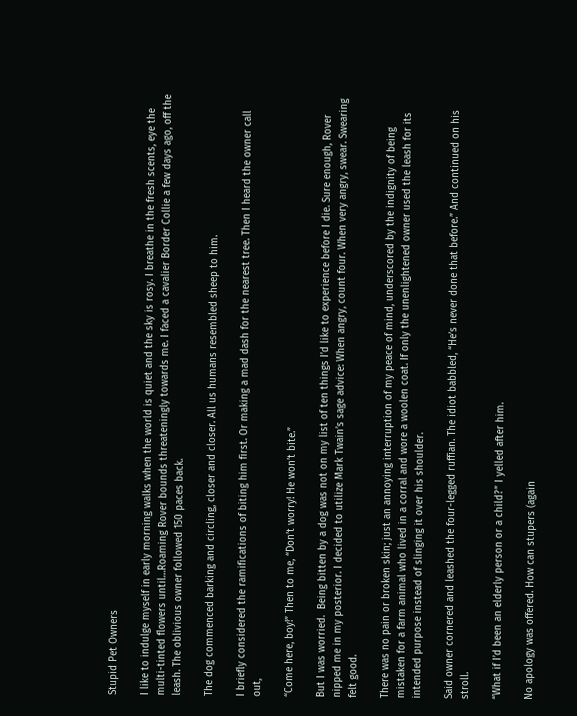Stupid Pet Owners

I like to indulge myself in early morning walks when the world is quiet and the sky is rosy. I breathe in the fresh scents, eye the multi-tinted flowers until…Roaming Rover bounds threateningly towards me. I faced a cavalier Border Collie a few days ago, off the leash. The oblivious owner followed 150 paces back.

The dog commenced barking and circling, closer and closer. All us humans resembled sheep to him.

I briefly considered the ramifications of biting him first. Or making a mad dash for the nearest tree. Then I heard the owner call out,

“Come here, boy!” Then to me, “Don’t worry! He won’t bite.”

But I was worried.  Being bitten by a dog was not on my list of ten things I’d like to experience before I die. Sure enough, Rover nipped me in my posterior. I decided to utilize Mark Twain’s sage advice: When angry, count four. When very angry, swear. Swearing felt good.

There was no pain or broken skin; just an annoying interruption of my peace of mind, underscored by the indignity of being mistaken for a farm animal who lived in a corral and wore a woolen coat. If only the unenlightened owner used the leash for its intended purpose instead of slinging it over his shoulder.

Said owner cornered and leashed the four-legged ruffian. The idiot babbled, “He’s never done that before.” And continued on his stroll.

“What if I’d been an elderly person or a child?” I yelled after him.

No apology was offered. How can stupers (again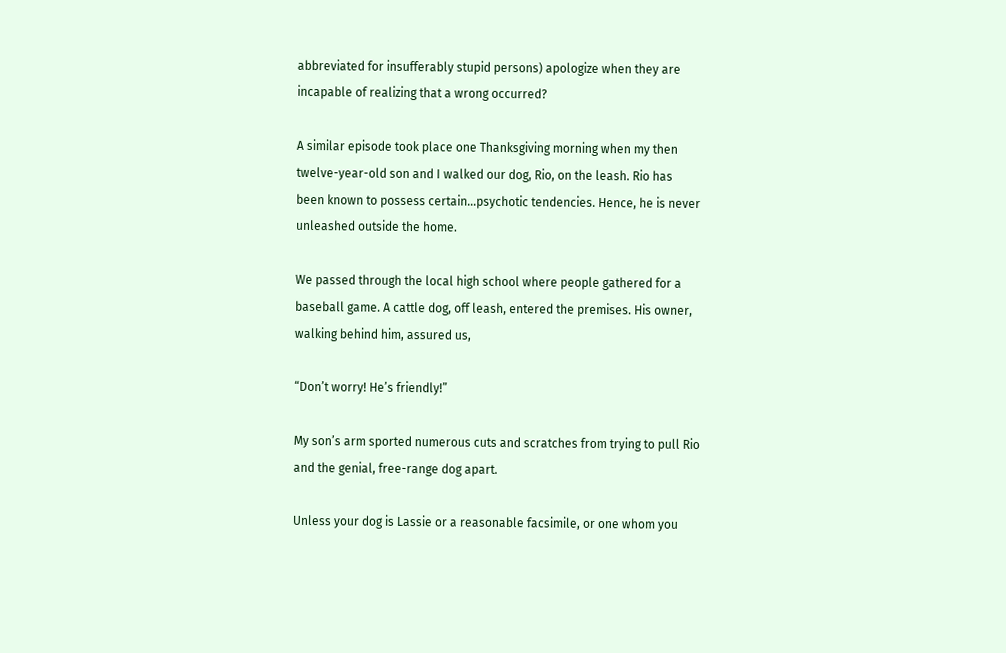abbreviated for insufferably stupid persons) apologize when they are incapable of realizing that a wrong occurred?

A similar episode took place one Thanksgiving morning when my then twelve-year-old son and I walked our dog, Rio, on the leash. Rio has been known to possess certain…psychotic tendencies. Hence, he is never unleashed outside the home.

We passed through the local high school where people gathered for a baseball game. A cattle dog, off leash, entered the premises. His owner, walking behind him, assured us,

“Don’t worry! He’s friendly!”

My son’s arm sported numerous cuts and scratches from trying to pull Rio and the genial, free-range dog apart.

Unless your dog is Lassie or a reasonable facsimile, or one whom you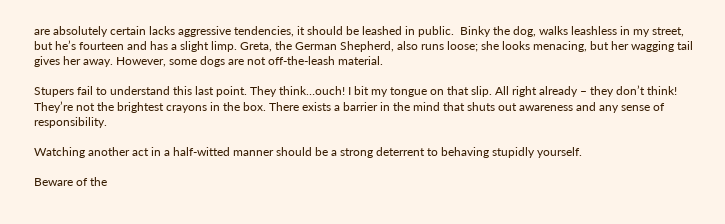are absolutely certain lacks aggressive tendencies, it should be leashed in public.  Binky the dog, walks leashless in my street, but he’s fourteen and has a slight limp. Greta, the German Shepherd, also runs loose; she looks menacing, but her wagging tail gives her away. However, some dogs are not off-the-leash material.

Stupers fail to understand this last point. They think…ouch! I bit my tongue on that slip. All right already – they don’t think! They’re not the brightest crayons in the box. There exists a barrier in the mind that shuts out awareness and any sense of responsibility.

Watching another act in a half-witted manner should be a strong deterrent to behaving stupidly yourself.

Beware of the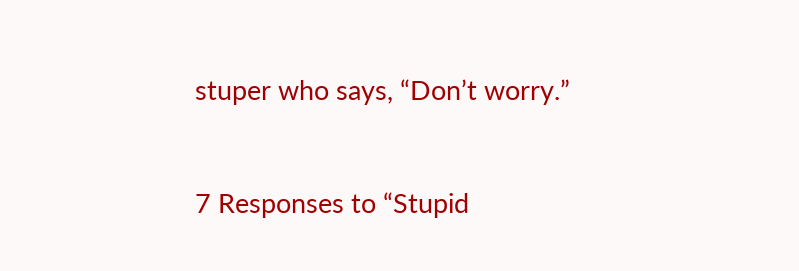stuper who says, “Don’t worry.”


7 Responses to “Stupid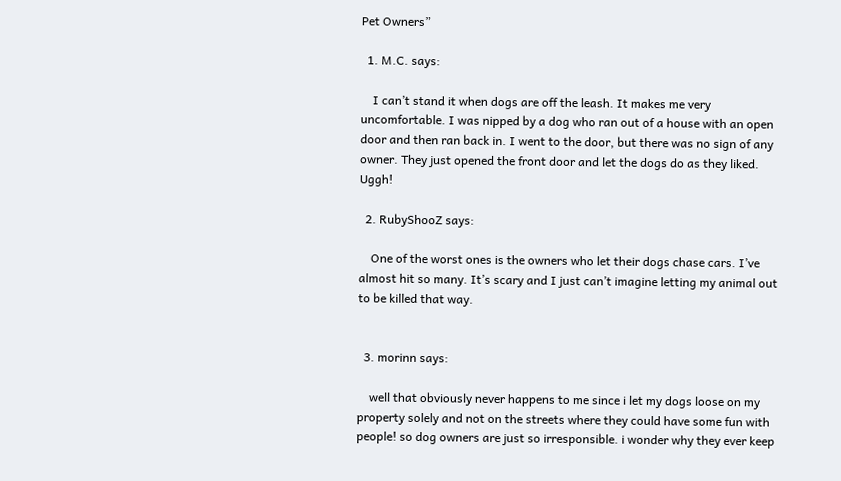Pet Owners”

  1. M.C. says:

    I can’t stand it when dogs are off the leash. It makes me very uncomfortable. I was nipped by a dog who ran out of a house with an open door and then ran back in. I went to the door, but there was no sign of any owner. They just opened the front door and let the dogs do as they liked. Uggh!

  2. RubyShooZ says:

    One of the worst ones is the owners who let their dogs chase cars. I’ve almost hit so many. It’s scary and I just can’t imagine letting my animal out to be killed that way.


  3. morinn says:

    well that obviously never happens to me since i let my dogs loose on my property solely and not on the streets where they could have some fun with people! so dog owners are just so irresponsible. i wonder why they ever keep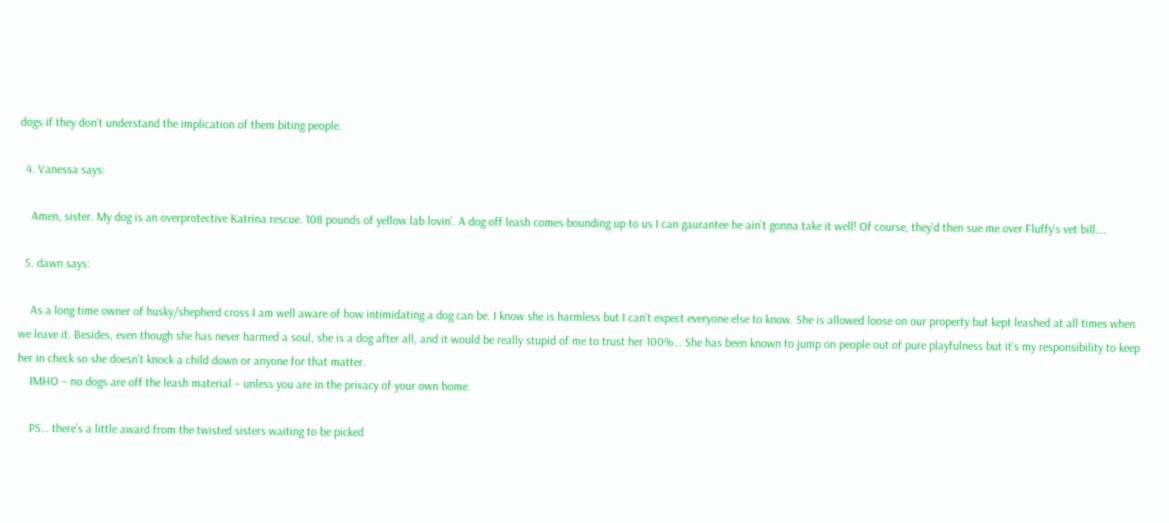dogs if they don’t understand the implication of them biting people.

  4. Vanessa says:

    Amen, sister. My dog is an overprotective Katrina rescue. 108 pounds of yellow lab lovin’. A dog off leash comes bounding up to us I can gaurantee he ain’t gonna take it well! Of course, they’d then sue me over Fluffy’s vet bill….

  5. dawn says:

    As a long time owner of husky/shepherd cross I am well aware of how intimidating a dog can be. I know she is harmless but I can’t expect everyone else to know. She is allowed loose on our property but kept leashed at all times when we leave it. Besides, even though she has never harmed a soul, she is a dog after all, and it would be really stupid of me to trust her 100%… She has been known to jump on people out of pure playfulness but it’s my responsibility to keep her in check so she doesn’t knock a child down or anyone for that matter.
    IMHO – no dogs are off the leash material – unless you are in the privacy of your own home.

    PS… there’s a little award from the twisted sisters waiting to be picked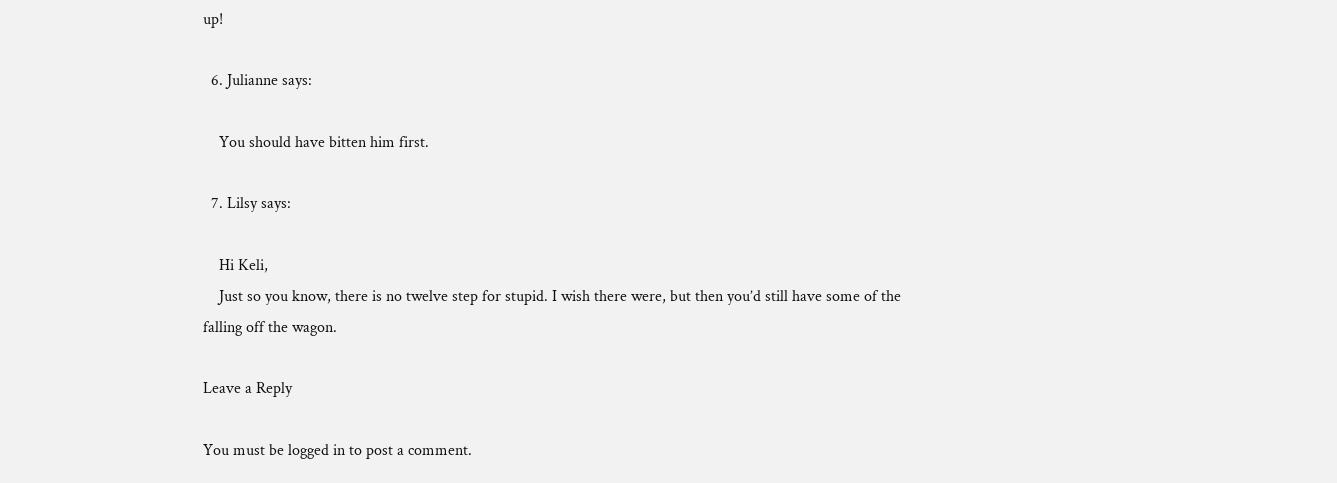up!

  6. Julianne says:

    You should have bitten him first.

  7. Lilsy says:

    Hi Keli,
    Just so you know, there is no twelve step for stupid. I wish there were, but then you’d still have some of the falling off the wagon.

Leave a Reply

You must be logged in to post a comment.